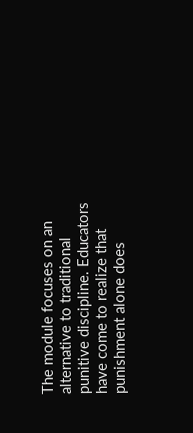The module focuses on an alternative to traditional punitive discipline. Educators have come to realize that punishment alone does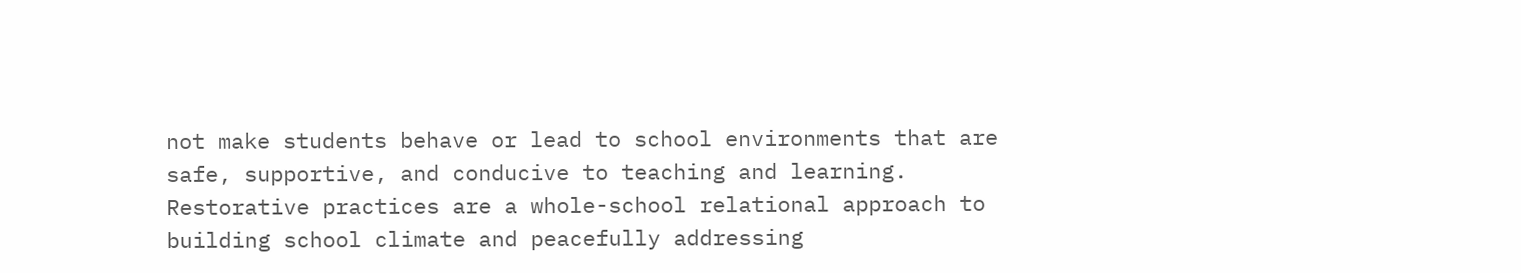not make students behave or lead to school environments that are safe, supportive, and conducive to teaching and learning. Restorative practices are a whole-school relational approach to building school climate and peacefully addressing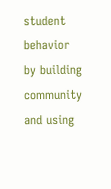student behavior by building community and using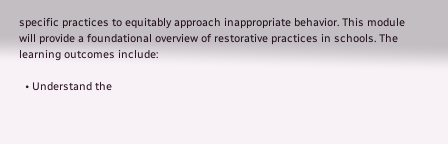specific practices to equitably approach inappropriate behavior. This module will provide a foundational overview of restorative practices in schools. The learning outcomes include:

  • Understand the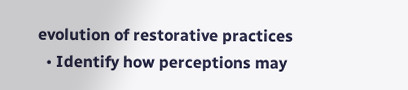evolution of restorative practices
  • Identify how perceptions may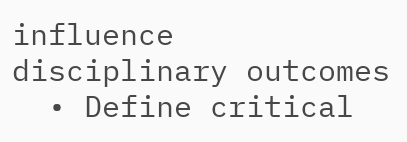influence disciplinary outcomes
  • Define critical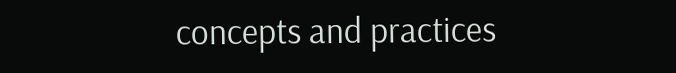concepts and practices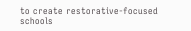to create restorative-focused schools